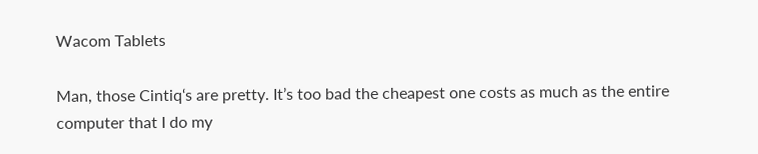Wacom Tablets

Man, those Cintiq‘s are pretty. It’s too bad the cheapest one costs as much as the entire computer that I do my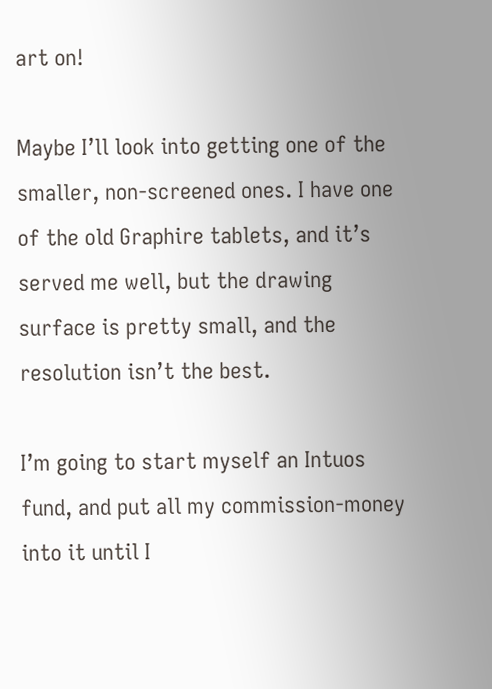art on!

Maybe I’ll look into getting one of the smaller, non-screened ones. I have one of the old Graphire tablets, and it’s served me well, but the drawing surface is pretty small, and the resolution isn’t the best.

I’m going to start myself an Intuos fund, and put all my commission-money into it until I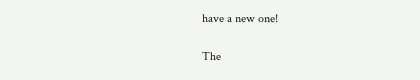have a new one!

The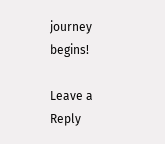journey begins!

Leave a Reply